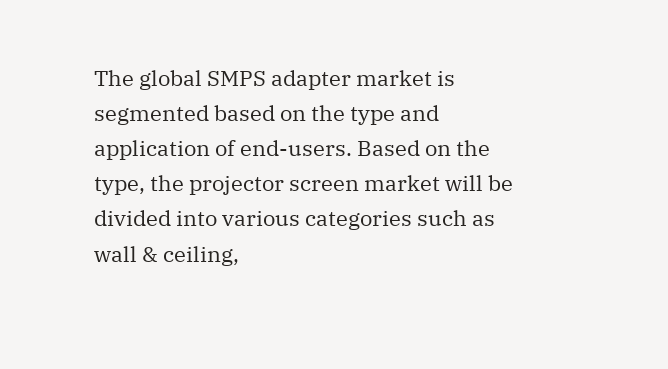The global SMPS adapter market is segmented based on the type and application of end-users. Based on the type, the projector screen market will be divided into various categories such as wall & ceiling,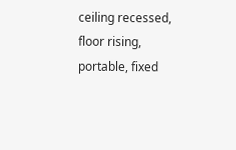ceiling recessed, floor rising, portable, fixed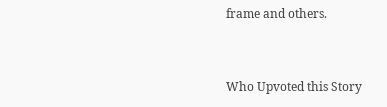frame and others.


Who Upvoted this Story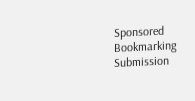Sponsored Bookmarking Submission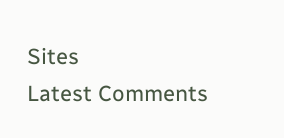Sites
Latest Comments